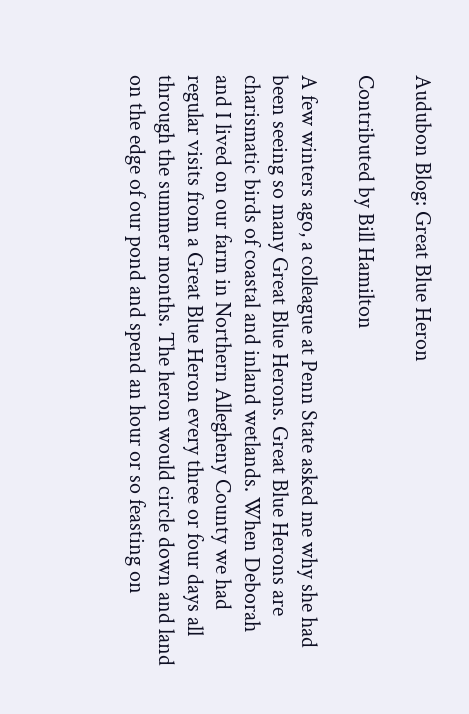Audubon Blog: Great Blue Heron

Contributed by Bill Hamilton

A few winters ago, a colleague at Penn State asked me why she had been seeing so many Great Blue Herons. Great Blue Herons are charismatic birds of coastal and inland wetlands. When Deborah and I lived on our farm in Northern Allegheny County we had regular visits from a Great Blue Heron every three or four days all through the summer months. The heron would circle down and land on the edge of our pond and spend an hour or so feasting on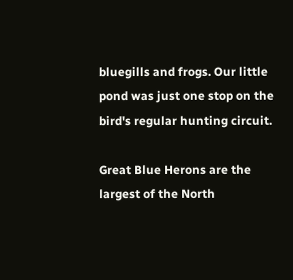bluegills and frogs. Our little pond was just one stop on the bird's regular hunting circuit.

Great Blue Herons are the largest of the North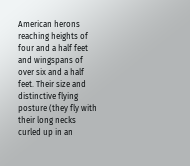American herons reaching heights of four and a half feet and wingspans of over six and a half feet. Their size and distinctive flying posture (they fly with their long necks curled up in an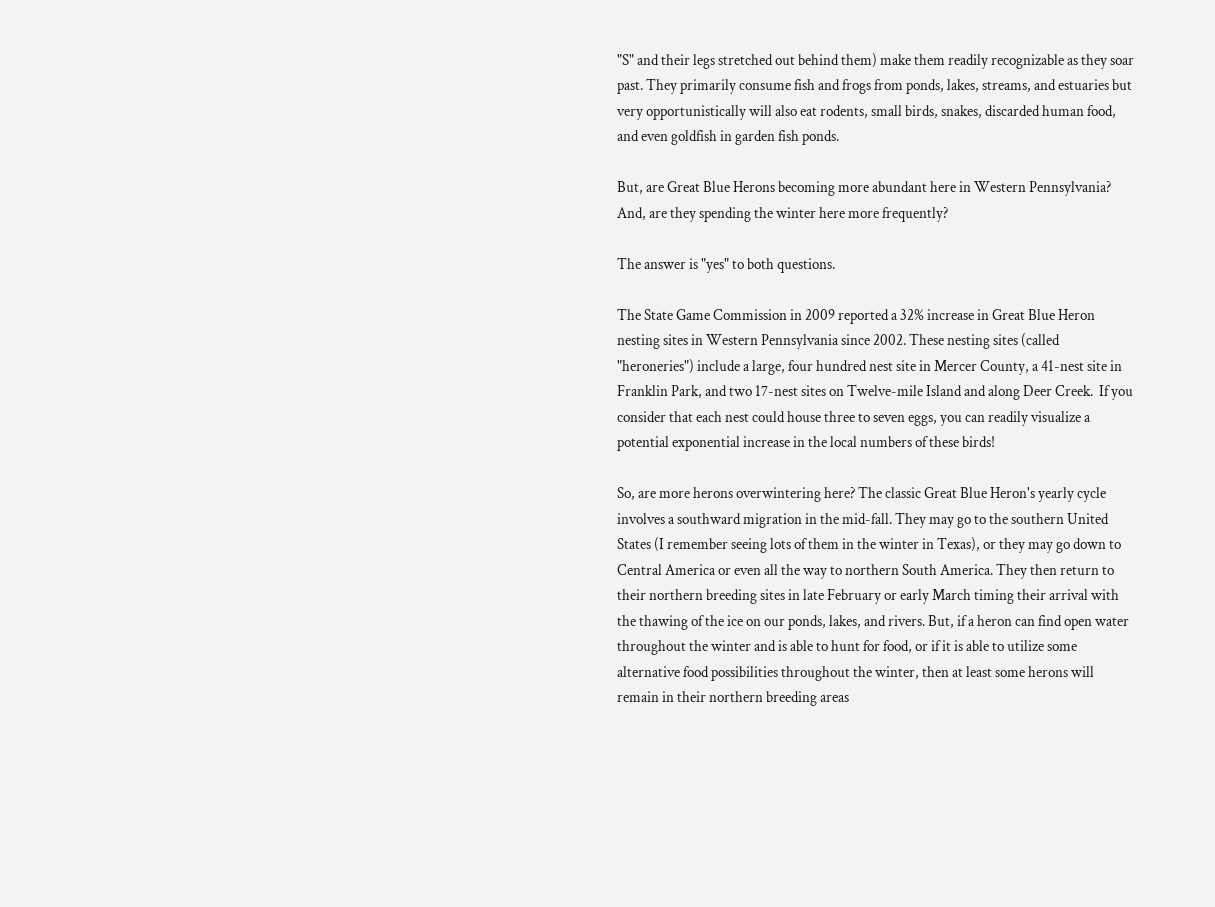"S" and their legs stretched out behind them) make them readily recognizable as they soar past. They primarily consume fish and frogs from ponds, lakes, streams, and estuaries but very opportunistically will also eat rodents, small birds, snakes, discarded human food, and even goldfish in garden fish ponds.

But, are Great Blue Herons becoming more abundant here in Western Pennsylvania? And, are they spending the winter here more frequently?

The answer is "yes" to both questions.

The State Game Commission in 2009 reported a 32% increase in Great Blue Heron nesting sites in Western Pennsylvania since 2002. These nesting sites (called "heroneries") include a large, four hundred nest site in Mercer County, a 41-nest site in Franklin Park, and two 17-nest sites on Twelve-mile Island and along Deer Creek.  If you consider that each nest could house three to seven eggs, you can readily visualize a potential exponential increase in the local numbers of these birds!

So, are more herons overwintering here? The classic Great Blue Heron's yearly cycle involves a southward migration in the mid-fall. They may go to the southern United States (I remember seeing lots of them in the winter in Texas), or they may go down to Central America or even all the way to northern South America. They then return to their northern breeding sites in late February or early March timing their arrival with the thawing of the ice on our ponds, lakes, and rivers. But, if a heron can find open water throughout the winter and is able to hunt for food, or if it is able to utilize some alternative food possibilities throughout the winter, then at least some herons will remain in their northern breeding areas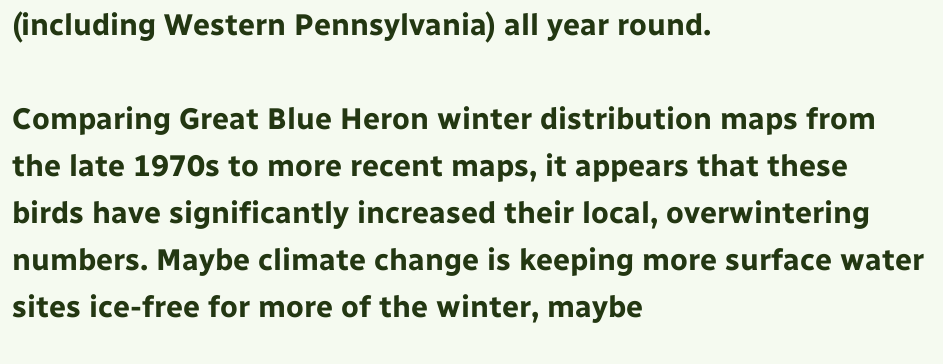(including Western Pennsylvania) all year round.

Comparing Great Blue Heron winter distribution maps from the late 1970s to more recent maps, it appears that these birds have significantly increased their local, overwintering numbers. Maybe climate change is keeping more surface water sites ice-free for more of the winter, maybe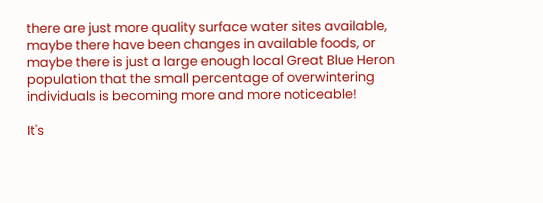there are just more quality surface water sites available, maybe there have been changes in available foods, or maybe there is just a large enough local Great Blue Heron population that the small percentage of overwintering individuals is becoming more and more noticeable!

It's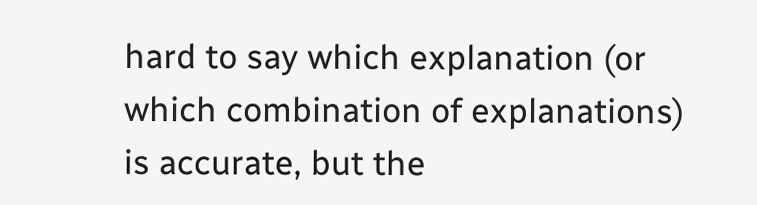hard to say which explanation (or which combination of explanations) is accurate, but the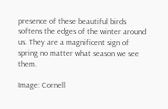presence of these beautiful birds softens the edges of the winter around us. They are a magnificent sign of spring no matter what season we see them.

Image: Cornell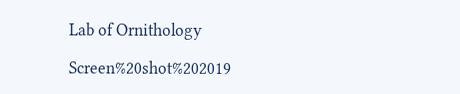Lab of Ornithology

Screen%20shot%202019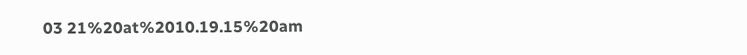03 21%20at%2010.19.15%20am